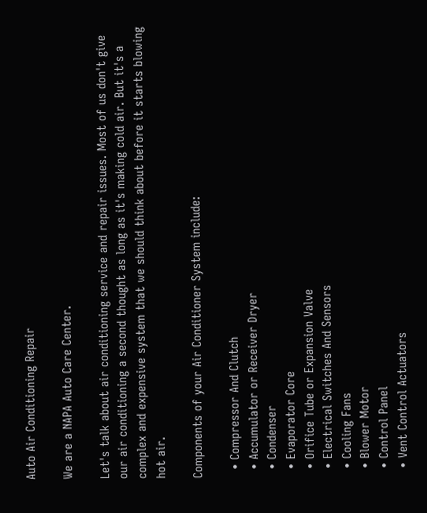Auto Air Conditioning Repair

We are a NAPA Auto Care Center.

Let's talk about air conditioning service and repair issues. Most of us don't give our air conditioning a second thought as long as it's making cold air. But it's a complex and expensive system that we should think about before it starts blowing hot air.

Components of your Air Conditioner System include:

  • Compressor And Clutch
  • Accumulator or Receiver Dryer
  • Condenser
  • Evaporator Core
  • Orifice Tube or Expansion Valve
  • Electrical Switches And Sensors
  • Cooling Fans
  • Blower Motor
  • Control Panel
  • Vent Control Actuators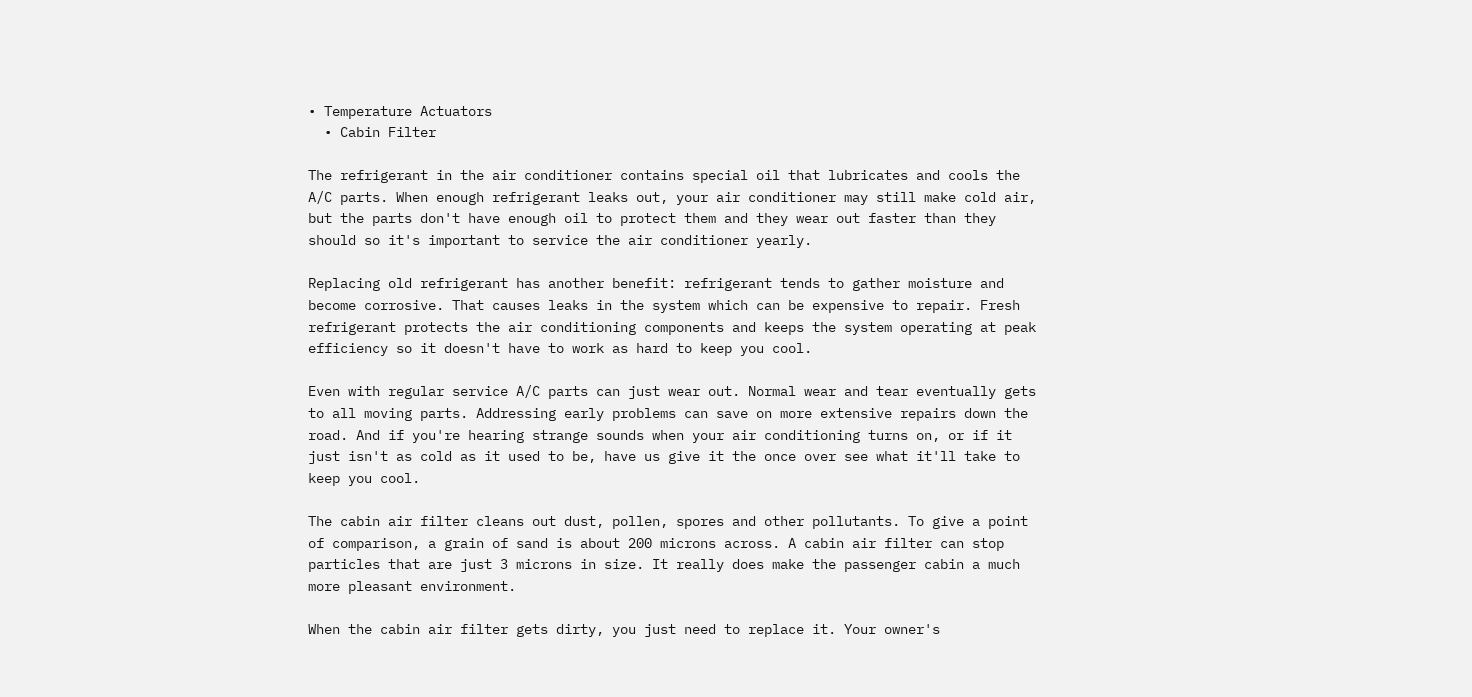• Temperature Actuators
  • Cabin Filter

The refrigerant in the air conditioner contains special oil that lubricates and cools the A/C parts. When enough refrigerant leaks out, your air conditioner may still make cold air, but the parts don't have enough oil to protect them and they wear out faster than they should so it's important to service the air conditioner yearly.

Replacing old refrigerant has another benefit: refrigerant tends to gather moisture and become corrosive. That causes leaks in the system which can be expensive to repair. Fresh refrigerant protects the air conditioning components and keeps the system operating at peak efficiency so it doesn't have to work as hard to keep you cool.

Even with regular service A/C parts can just wear out. Normal wear and tear eventually gets to all moving parts. Addressing early problems can save on more extensive repairs down the road. And if you're hearing strange sounds when your air conditioning turns on, or if it just isn't as cold as it used to be, have us give it the once over see what it'll take to keep you cool.

The cabin air filter cleans out dust, pollen, spores and other pollutants. To give a point of comparison, a grain of sand is about 200 microns across. A cabin air filter can stop particles that are just 3 microns in size. It really does make the passenger cabin a much more pleasant environment.

When the cabin air filter gets dirty, you just need to replace it. Your owner's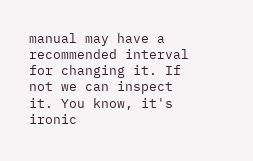manual may have a recommended interval for changing it. If not we can inspect it. You know, it's ironic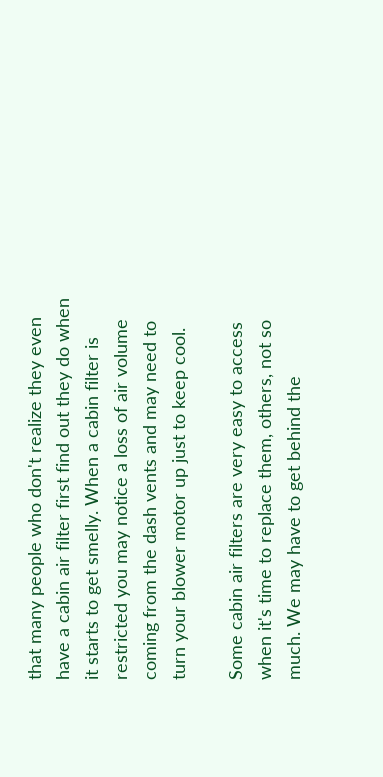that many people who don't realize they even have a cabin air filter first find out they do when it starts to get smelly. When a cabin filter is restricted you may notice a loss of air volume coming from the dash vents and may need to turn your blower motor up just to keep cool.

Some cabin air filters are very easy to access when it's time to replace them, others, not so much. We may have to get behind the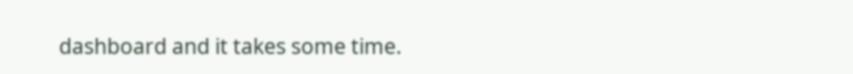dashboard and it takes some time.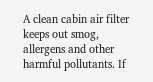A clean cabin air filter keeps out smog, allergens and other harmful pollutants. If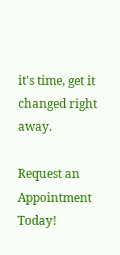it's time, get it changed right away.

Request an Appointment Today!